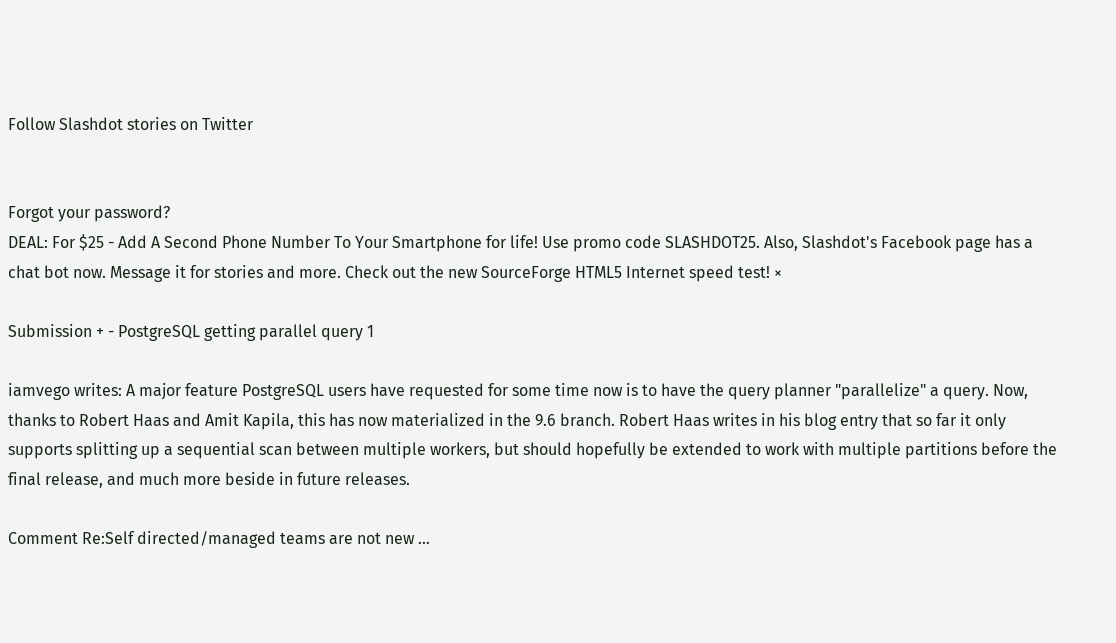Follow Slashdot stories on Twitter


Forgot your password?
DEAL: For $25 - Add A Second Phone Number To Your Smartphone for life! Use promo code SLASHDOT25. Also, Slashdot's Facebook page has a chat bot now. Message it for stories and more. Check out the new SourceForge HTML5 Internet speed test! ×

Submission + - PostgreSQL getting parallel query 1

iamvego writes: A major feature PostgreSQL users have requested for some time now is to have the query planner "parallelize" a query. Now, thanks to Robert Haas and Amit Kapila, this has now materialized in the 9.6 branch. Robert Haas writes in his blog entry that so far it only supports splitting up a sequential scan between multiple workers, but should hopefully be extended to work with multiple partitions before the final release, and much more beside in future releases.

Comment Re:Self directed/managed teams are not new ...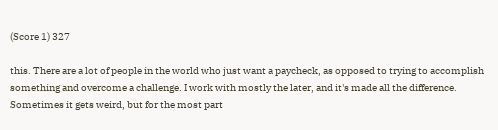(Score 1) 327

this. There are a lot of people in the world who just want a paycheck, as opposed to trying to accomplish something and overcome a challenge. I work with mostly the later, and it's made all the difference. Sometimes it gets weird, but for the most part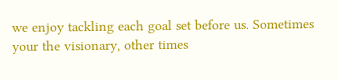we enjoy tackling each goal set before us. Sometimes your the visionary, other times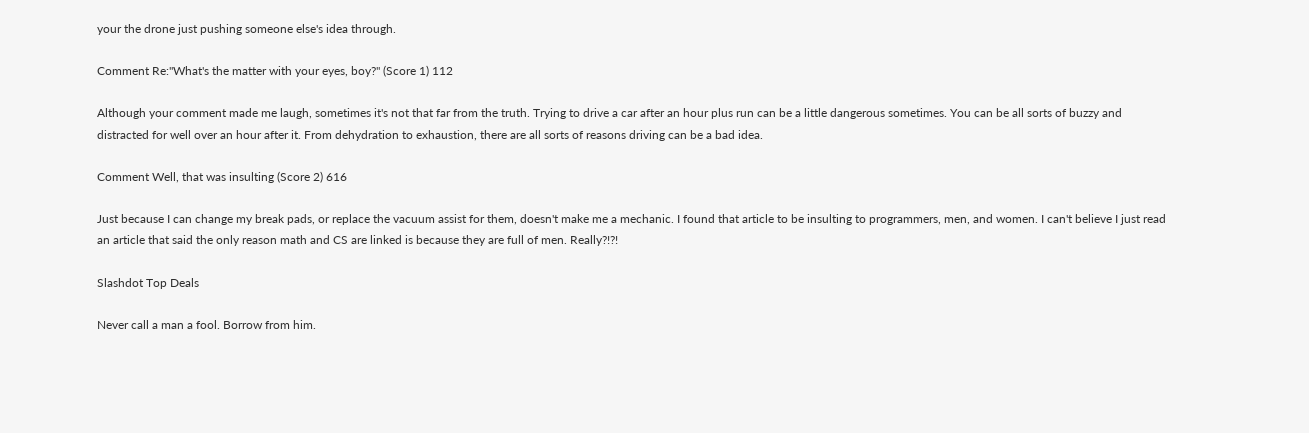your the drone just pushing someone else's idea through.

Comment Re:"What's the matter with your eyes, boy?" (Score 1) 112

Although your comment made me laugh, sometimes it's not that far from the truth. Trying to drive a car after an hour plus run can be a little dangerous sometimes. You can be all sorts of buzzy and distracted for well over an hour after it. From dehydration to exhaustion, there are all sorts of reasons driving can be a bad idea.

Comment Well, that was insulting (Score 2) 616

Just because I can change my break pads, or replace the vacuum assist for them, doesn't make me a mechanic. I found that article to be insulting to programmers, men, and women. I can't believe I just read an article that said the only reason math and CS are linked is because they are full of men. Really?!?!

Slashdot Top Deals

Never call a man a fool. Borrow from him.